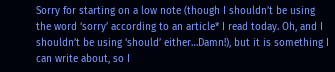Sorry for starting on a low note (though I shouldn’t be using the word ‘sorry’ according to an article* I read today. Oh, and I shouldn’t be using ‘should’ either…Damn!), but it is something I can write about, so I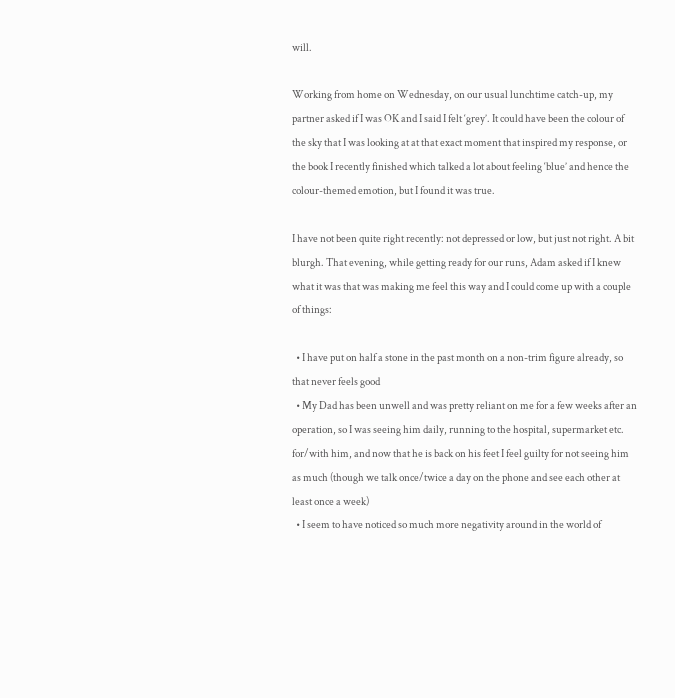will.

Working from home on Wednesday, on our usual lunchtime catch-up, my partner asked if I was OK and I said I felt ‘grey’. It could have been the colour of the sky that I was looking at at that exact moment that inspired my response, or the book I recently finished which talked a lot about feeling ‘blue’ and hence the colour-themed emotion, but I found it was true.

I have not been quite right recently: not depressed or low, but just not right. A bit blurgh. That evening, while getting ready for our runs, Adam asked if I knew what it was that was making me feel this way and I could come up with a couple of things:

  • I have put on half a stone in the past month on a non-trim figure already, so that never feels good
  • My Dad has been unwell and was pretty reliant on me for a few weeks after an operation, so I was seeing him daily, running to the hospital, supermarket etc. for/with him, and now that he is back on his feet I feel guilty for not seeing him as much (though we talk once/twice a day on the phone and see each other at least once a week)
  • I seem to have noticed so much more negativity around in the world of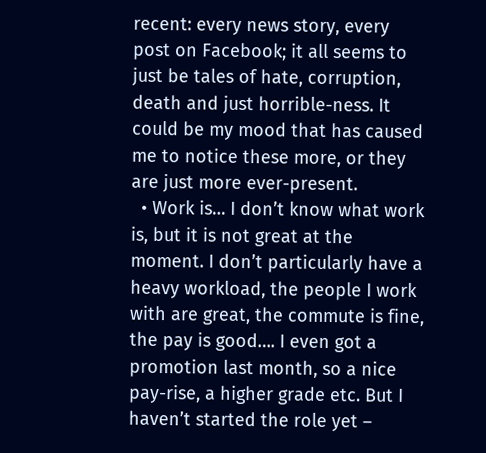recent: every news story, every post on Facebook; it all seems to just be tales of hate, corruption, death and just horrible-ness. It could be my mood that has caused me to notice these more, or they are just more ever-present.
  • Work is… I don’t know what work is, but it is not great at the moment. I don’t particularly have a heavy workload, the people I work with are great, the commute is fine, the pay is good…. I even got a promotion last month, so a nice pay-rise, a higher grade etc. But I haven’t started the role yet –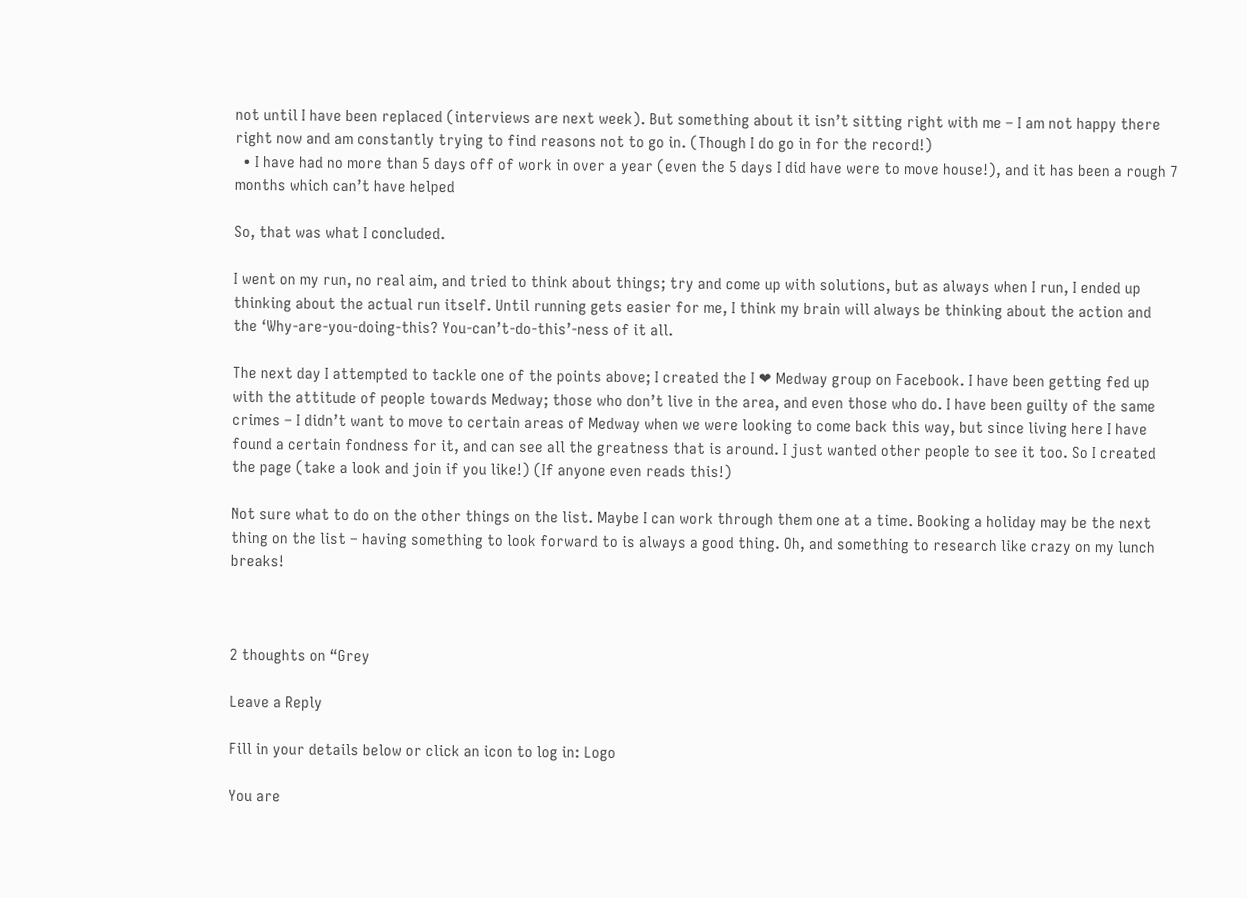not until I have been replaced (interviews are next week). But something about it isn’t sitting right with me – I am not happy there right now and am constantly trying to find reasons not to go in. (Though I do go in for the record!)
  • I have had no more than 5 days off of work in over a year (even the 5 days I did have were to move house!), and it has been a rough 7 months which can’t have helped

So, that was what I concluded.

I went on my run, no real aim, and tried to think about things; try and come up with solutions, but as always when I run, I ended up thinking about the actual run itself. Until running gets easier for me, I think my brain will always be thinking about the action and the ‘Why-are-you-doing-this? You-can’t-do-this’-ness of it all.

The next day I attempted to tackle one of the points above; I created the I ❤ Medway group on Facebook. I have been getting fed up with the attitude of people towards Medway; those who don’t live in the area, and even those who do. I have been guilty of the same crimes – I didn’t want to move to certain areas of Medway when we were looking to come back this way, but since living here I have found a certain fondness for it, and can see all the greatness that is around. I just wanted other people to see it too. So I created the page (take a look and join if you like!) (If anyone even reads this!)

Not sure what to do on the other things on the list. Maybe I can work through them one at a time. Booking a holiday may be the next thing on the list – having something to look forward to is always a good thing. Oh, and something to research like crazy on my lunch breaks!



2 thoughts on “Grey

Leave a Reply

Fill in your details below or click an icon to log in: Logo

You are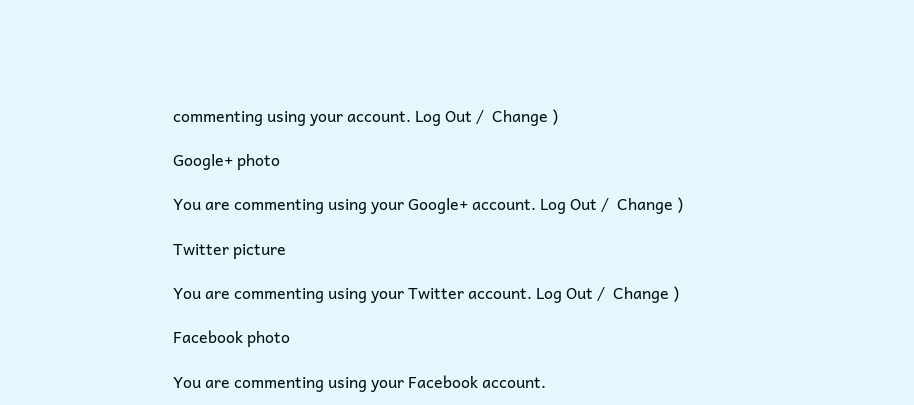commenting using your account. Log Out /  Change )

Google+ photo

You are commenting using your Google+ account. Log Out /  Change )

Twitter picture

You are commenting using your Twitter account. Log Out /  Change )

Facebook photo

You are commenting using your Facebook account.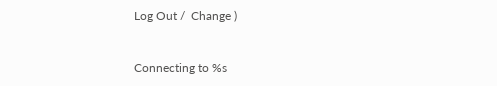Log Out /  Change )


Connecting to %s